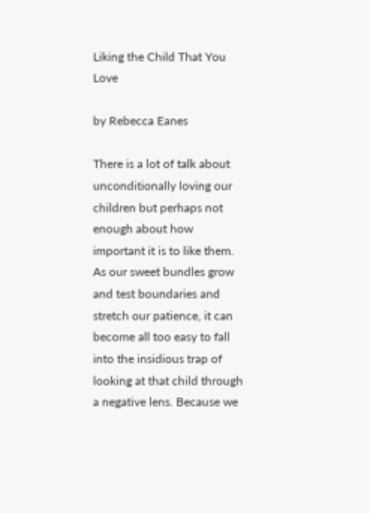Liking the Child That You Love

by Rebecca Eanes

There is a lot of talk about unconditionally loving our children but perhaps not enough about how important it is to like them. As our sweet bundles grow and test boundaries and stretch our patience, it can become all too easy to fall into the insidious trap of looking at that child through a negative lens. Because we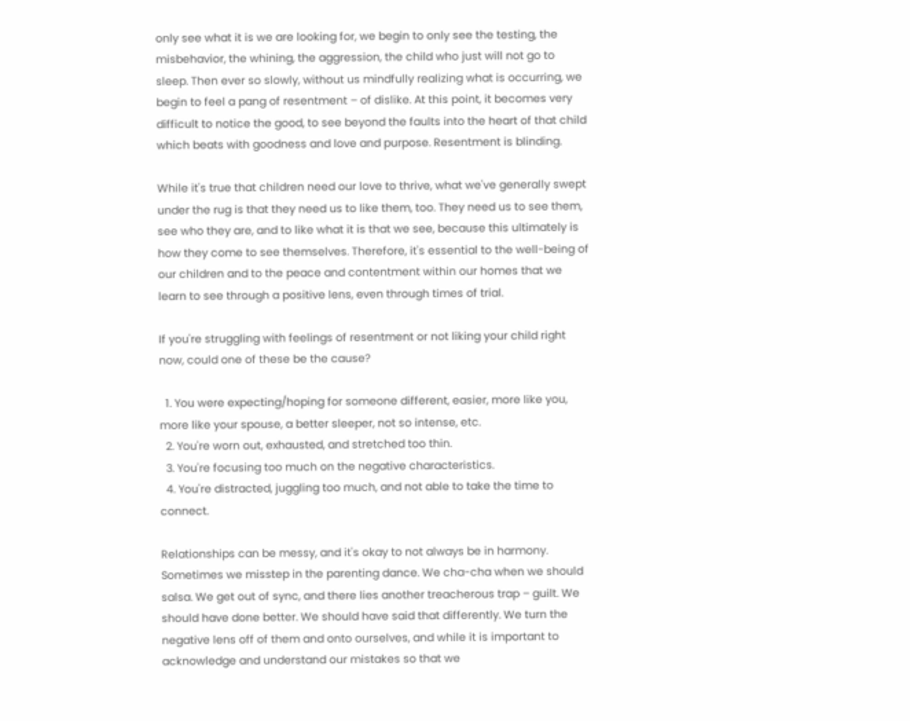only see what it is we are looking for, we begin to only see the testing, the misbehavior, the whining, the aggression, the child who just will not go to sleep. Then ever so slowly, without us mindfully realizing what is occurring, we begin to feel a pang of resentment – of dislike. At this point, it becomes very difficult to notice the good, to see beyond the faults into the heart of that child which beats with goodness and love and purpose. Resentment is blinding.

While it's true that children need our love to thrive, what we've generally swept under the rug is that they need us to like them, too. They need us to see them, see who they are, and to like what it is that we see, because this ultimately is how they come to see themselves. Therefore, it's essential to the well-being of our children and to the peace and contentment within our homes that we learn to see through a positive lens, even through times of trial.

If you're struggling with feelings of resentment or not liking your child right now, could one of these be the cause?

  1. You were expecting/hoping for someone different, easier, more like you, more like your spouse, a better sleeper, not so intense, etc.
  2. You're worn out, exhausted, and stretched too thin.
  3. You're focusing too much on the negative characteristics.
  4. You're distracted, juggling too much, and not able to take the time to connect.

Relationships can be messy, and it's okay to not always be in harmony. Sometimes we misstep in the parenting dance. We cha-cha when we should salsa. We get out of sync, and there lies another treacherous trap – guilt. We should have done better. We should have said that differently. We turn the negative lens off of them and onto ourselves, and while it is important to acknowledge and understand our mistakes so that we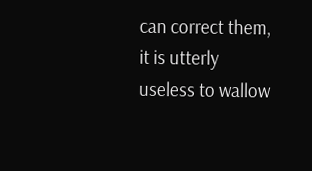can correct them, it is utterly useless to wallow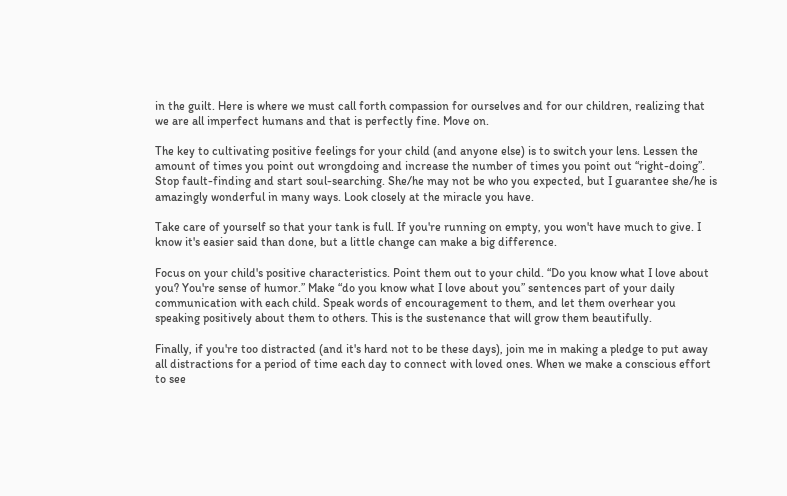in the guilt. Here is where we must call forth compassion for ourselves and for our children, realizing that we are all imperfect humans and that is perfectly fine. Move on.

The key to cultivating positive feelings for your child (and anyone else) is to switch your lens. Lessen the amount of times you point out wrongdoing and increase the number of times you point out “right-doing”. Stop fault-finding and start soul-searching. She/he may not be who you expected, but I guarantee she/he is amazingly wonderful in many ways. Look closely at the miracle you have.

Take care of yourself so that your tank is full. If you're running on empty, you won't have much to give. I know it's easier said than done, but a little change can make a big difference.

Focus on your child's positive characteristics. Point them out to your child. “Do you know what I love about you? You're sense of humor.” Make “do you know what I love about you” sentences part of your daily communication with each child. Speak words of encouragement to them, and let them overhear you speaking positively about them to others. This is the sustenance that will grow them beautifully.

Finally, if you're too distracted (and it's hard not to be these days), join me in making a pledge to put away all distractions for a period of time each day to connect with loved ones. When we make a conscious effort to see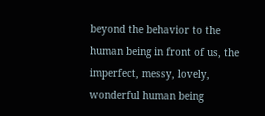beyond the behavior to the human being in front of us, the imperfect, messy, lovely, wonderful human being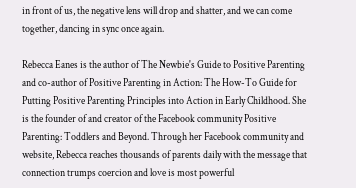in front of us, the negative lens will drop and shatter, and we can come together, dancing in sync once again.

Rebecca Eanes is the author of The Newbie's Guide to Positive Parenting and co-author of Positive Parenting in Action: The How-To Guide for Putting Positive Parenting Principles into Action in Early Childhood. She is the founder of and creator of the Facebook community Positive Parenting: Toddlers and Beyond. Through her Facebook community and website, Rebecca reaches thousands of parents daily with the message that connection trumps coercion and love is most powerful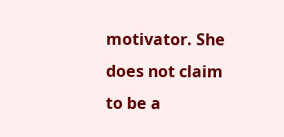motivator. She does not claim to be a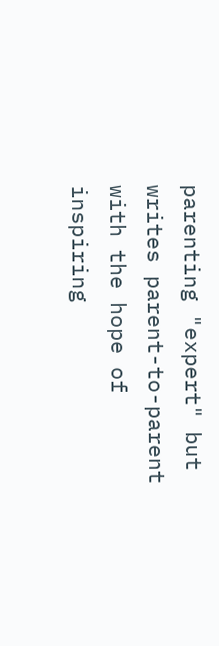parenting "expert" but writes parent-to-parent with the hope of inspiring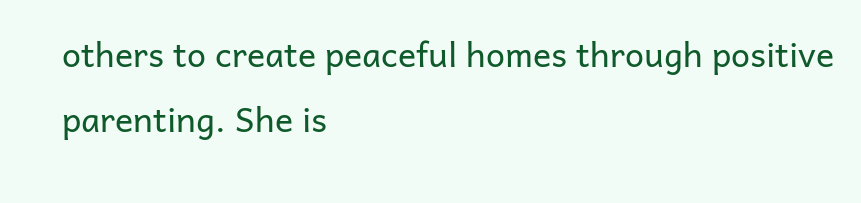others to create peaceful homes through positive parenting. She is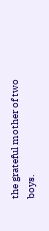the grateful mother of two boys.